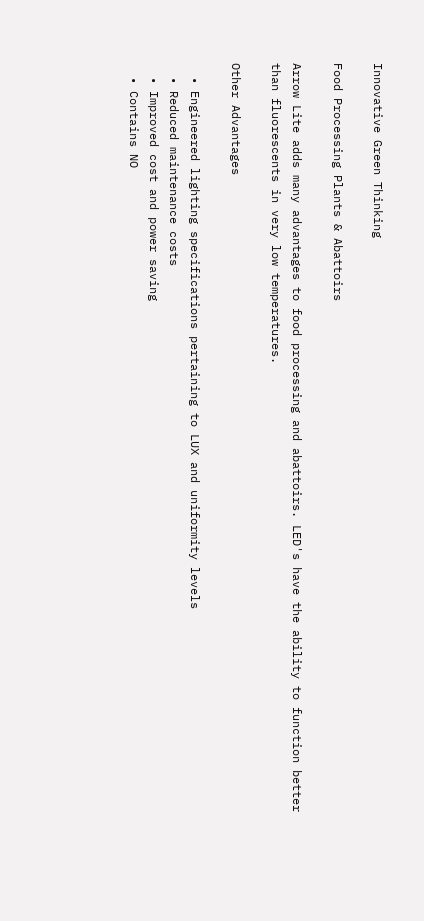Innovative Green Thinking

Food Processing Plants & Abattoirs

Arrow Lite adds many advantages to food processing and abattoirs. LED's have the ability to function better than fluorescents in very low temperatures.

Other Advantages

  • Engineered lighting specifications pertaining to LUX and uniformity levels
  • Reduced maintenance costs
  • Improved cost and power saving
  • Contains NO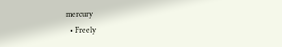mercury
  • Freely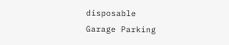disposable
Garage Parking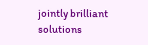jointly brilliant solutions